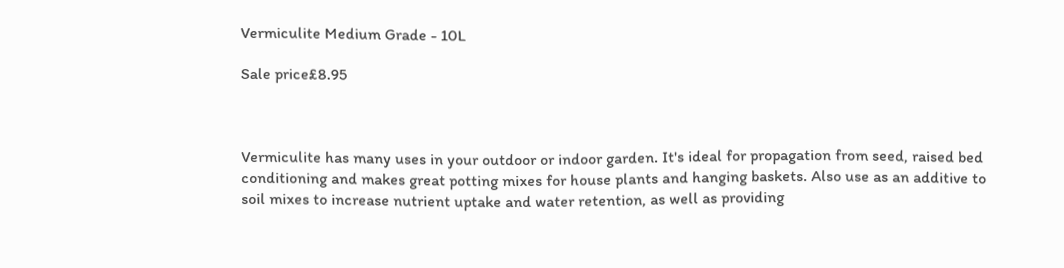Vermiculite Medium Grade - 10L

Sale price£8.95



Vermiculite has many uses in your outdoor or indoor garden. It's ideal for propagation from seed, raised bed conditioning and makes great potting mixes for house plants and hanging baskets. Also use as an additive to soil mixes to increase nutrient uptake and water retention, as well as providing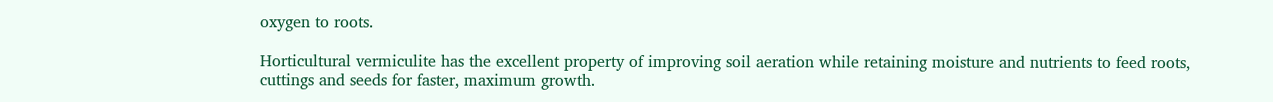oxygen to roots.

Horticultural vermiculite has the excellent property of improving soil aeration while retaining moisture and nutrients to feed roots, cuttings and seeds for faster, maximum growth.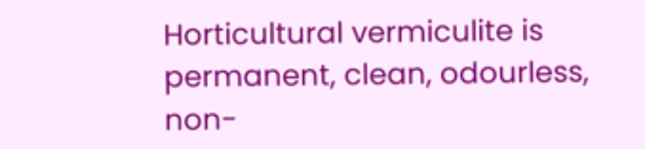Horticultural vermiculite is permanent, clean, odourless, non-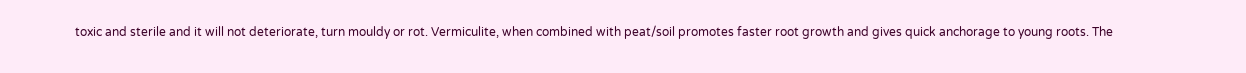toxic and sterile and it will not deteriorate, turn mouldy or rot. Vermiculite, when combined with peat/soil promotes faster root growth and gives quick anchorage to young roots. The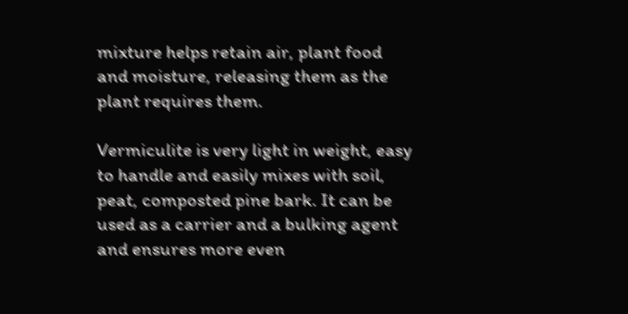mixture helps retain air, plant food and moisture, releasing them as the plant requires them.

Vermiculite is very light in weight, easy to handle and easily mixes with soil, peat, composted pine bark. It can be used as a carrier and a bulking agent and ensures more even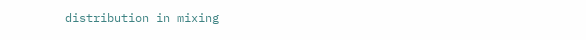distribution in mixing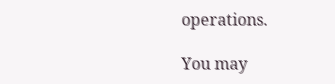operations.

You may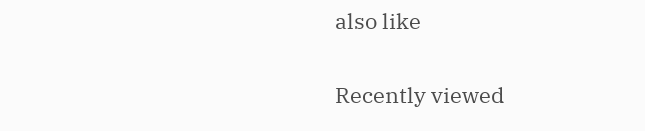also like

Recently viewed